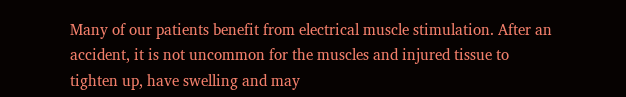Many of our patients benefit from electrical muscle stimulation. After an accident, it is not uncommon for the muscles and injured tissue to tighten up, have swelling and may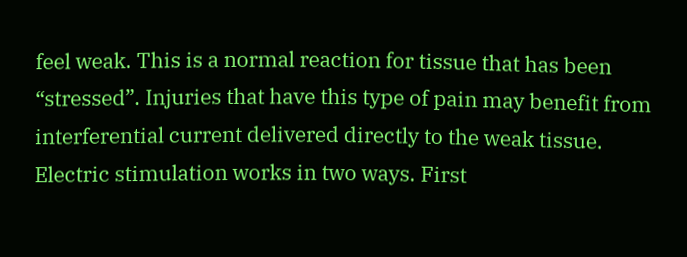feel weak. This is a normal reaction for tissue that has been “stressed”. Injuries that have this type of pain may benefit from interferential current delivered directly to the weak tissue. Electric stimulation works in two ways. First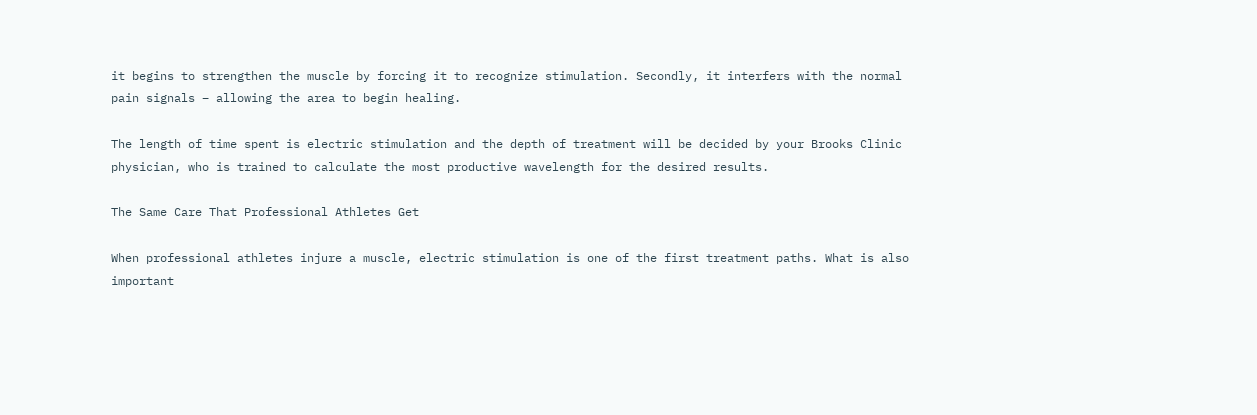it begins to strengthen the muscle by forcing it to recognize stimulation. Secondly, it interfers with the normal pain signals – allowing the area to begin healing.

The length of time spent is electric stimulation and the depth of treatment will be decided by your Brooks Clinic physician, who is trained to calculate the most productive wavelength for the desired results.

The Same Care That Professional Athletes Get

When professional athletes injure a muscle, electric stimulation is one of the first treatment paths. What is also important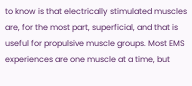to know is that electrically stimulated muscles are, for the most part, superficial, and that is useful for propulsive muscle groups. Most EMS experiences are one muscle at a time, but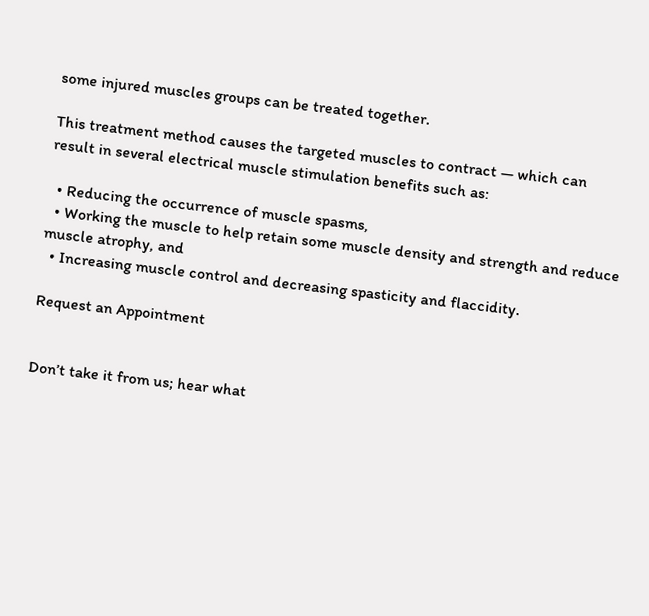some injured muscles groups can be treated together.

This treatment method causes the targeted muscles to contract — which can result in several electrical muscle stimulation benefits such as:

  • Reducing the occurrence of muscle spasms,
  • Working the muscle to help retain some muscle density and strength and reduce muscle atrophy, and
  • Increasing muscle control and decreasing spasticity and flaccidity.

Request an Appointment


Don’t take it from us; hear what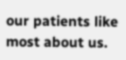our patients like most about us.